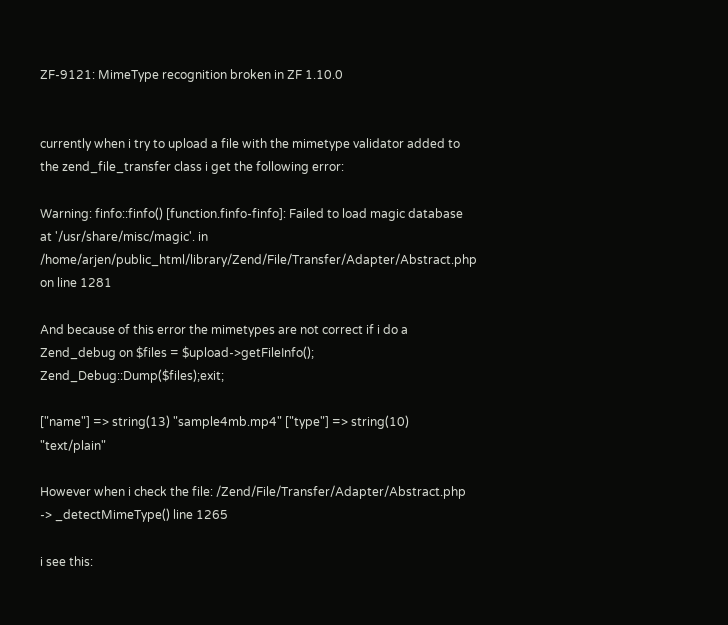ZF-9121: MimeType recognition broken in ZF 1.10.0


currently when i try to upload a file with the mimetype validator added to the zend_file_transfer class i get the following error:

Warning: finfo::finfo() [function.finfo-finfo]: Failed to load magic database at '/usr/share/misc/magic'. in /home/arjen/public_html/library/Zend/File/Transfer/Adapter/Abstract.php on line 1281

And because of this error the mimetypes are not correct if i do a Zend_debug on $files = $upload->getFileInfo(); Zend_Debug::Dump($files);exit;

["name"] => string(13) "sample4mb.mp4" ["type"] => string(10) "text/plain"

However when i check the file: /Zend/File/Transfer/Adapter/Abstract.php -> _detectMimeType() line 1265

i see this: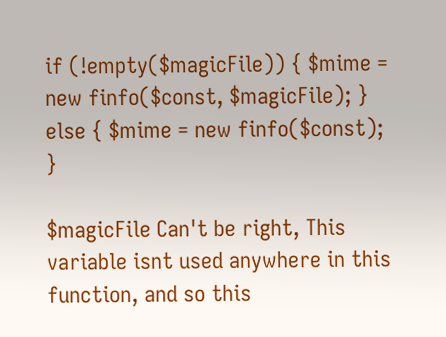if (!empty($magicFile)) { $mime = new finfo($const, $magicFile); } else { $mime = new finfo($const); }

$magicFile Can't be right, This variable isnt used anywhere in this function, and so this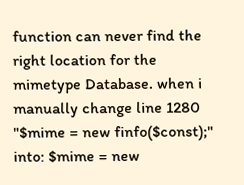function can never find the right location for the mimetype Database. when i manually change line 1280 "$mime = new finfo($const);" into: $mime = new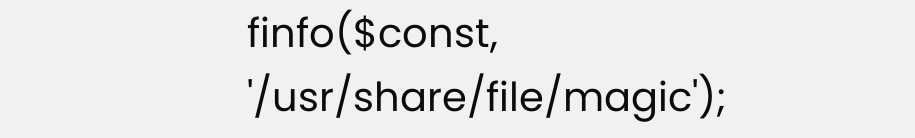finfo($const, '/usr/share/file/magic');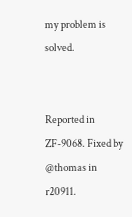my problem is solved.


Reported in ZF-9068. Fixed by @thomas in r20911.